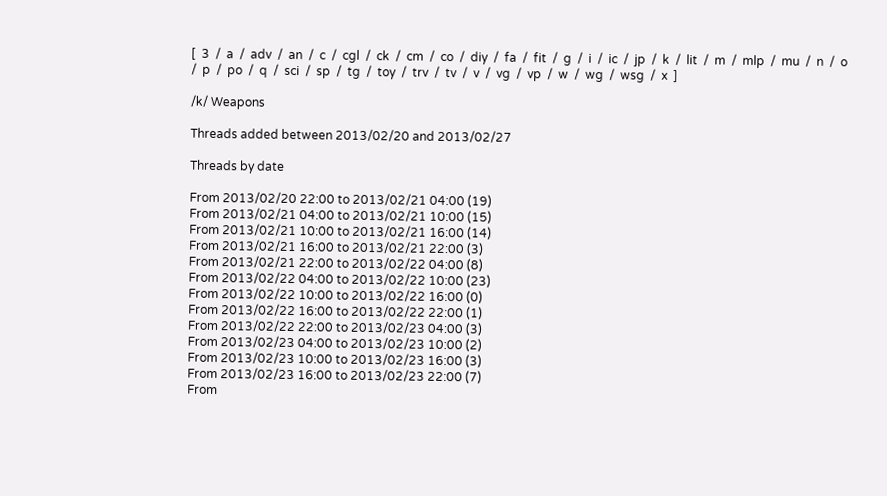[  3  /  a  /  adv  /  an  /  c  /  cgl  /  ck  /  cm  /  co  /  diy  /  fa  /  fit  /  g  /  i  /  ic  /  jp  /  k  /  lit  /  m  /  mlp  /  mu  /  n  /  o  /  p  /  po  /  q  /  sci  /  sp  /  tg  /  toy  /  trv  /  tv  /  v  /  vg  /  vp  /  w  /  wg  /  wsg  /  x  ]

/k/ Weapons

Threads added between 2013/02/20 and 2013/02/27

Threads by date

From 2013/02/20 22:00 to 2013/02/21 04:00 (19)
From 2013/02/21 04:00 to 2013/02/21 10:00 (15)
From 2013/02/21 10:00 to 2013/02/21 16:00 (14)
From 2013/02/21 16:00 to 2013/02/21 22:00 (3)
From 2013/02/21 22:00 to 2013/02/22 04:00 (8)
From 2013/02/22 04:00 to 2013/02/22 10:00 (23)
From 2013/02/22 10:00 to 2013/02/22 16:00 (0)
From 2013/02/22 16:00 to 2013/02/22 22:00 (1)
From 2013/02/22 22:00 to 2013/02/23 04:00 (3)
From 2013/02/23 04:00 to 2013/02/23 10:00 (2)
From 2013/02/23 10:00 to 2013/02/23 16:00 (3)
From 2013/02/23 16:00 to 2013/02/23 22:00 (7)
From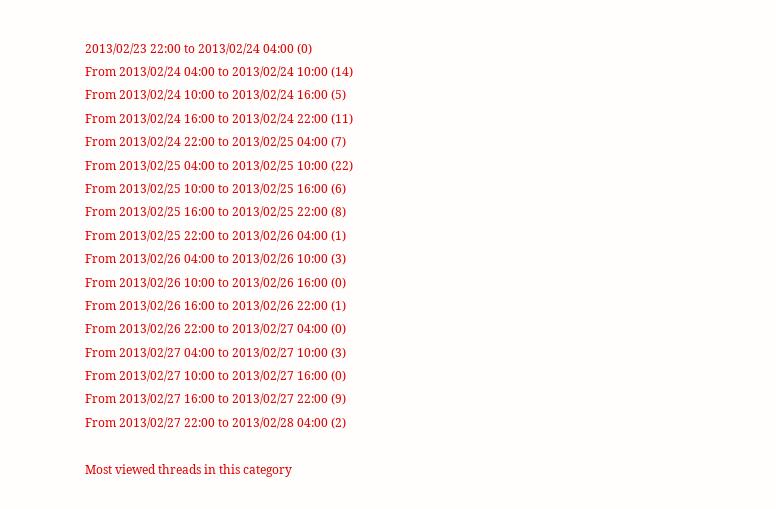2013/02/23 22:00 to 2013/02/24 04:00 (0)
From 2013/02/24 04:00 to 2013/02/24 10:00 (14)
From 2013/02/24 10:00 to 2013/02/24 16:00 (5)
From 2013/02/24 16:00 to 2013/02/24 22:00 (11)
From 2013/02/24 22:00 to 2013/02/25 04:00 (7)
From 2013/02/25 04:00 to 2013/02/25 10:00 (22)
From 2013/02/25 10:00 to 2013/02/25 16:00 (6)
From 2013/02/25 16:00 to 2013/02/25 22:00 (8)
From 2013/02/25 22:00 to 2013/02/26 04:00 (1)
From 2013/02/26 04:00 to 2013/02/26 10:00 (3)
From 2013/02/26 10:00 to 2013/02/26 16:00 (0)
From 2013/02/26 16:00 to 2013/02/26 22:00 (1)
From 2013/02/26 22:00 to 2013/02/27 04:00 (0)
From 2013/02/27 04:00 to 2013/02/27 10:00 (3)
From 2013/02/27 10:00 to 2013/02/27 16:00 (0)
From 2013/02/27 16:00 to 2013/02/27 22:00 (9)
From 2013/02/27 22:00 to 2013/02/28 04:00 (2)

Most viewed threads in this category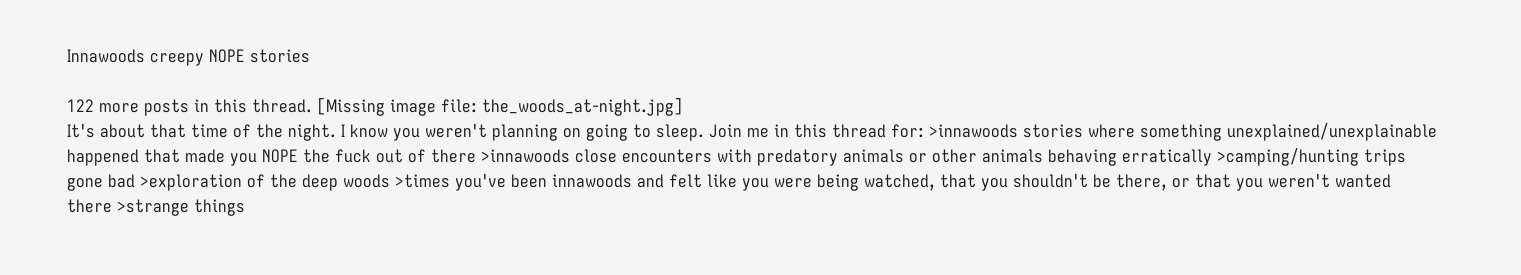Innawoods creepy NOPE stories

122 more posts in this thread. [Missing image file: the_woods_at-night.jpg]
It's about that time of the night. I know you weren't planning on going to sleep. Join me in this thread for: >innawoods stories where something unexplained/unexplainable happened that made you NOPE the fuck out of there >innawoods close encounters with predatory animals or other animals behaving erratically >camping/hunting trips gone bad >exploration of the deep woods >times you've been innawoods and felt like you were being watched, that you shouldn't be there, or that you weren't wanted there >strange things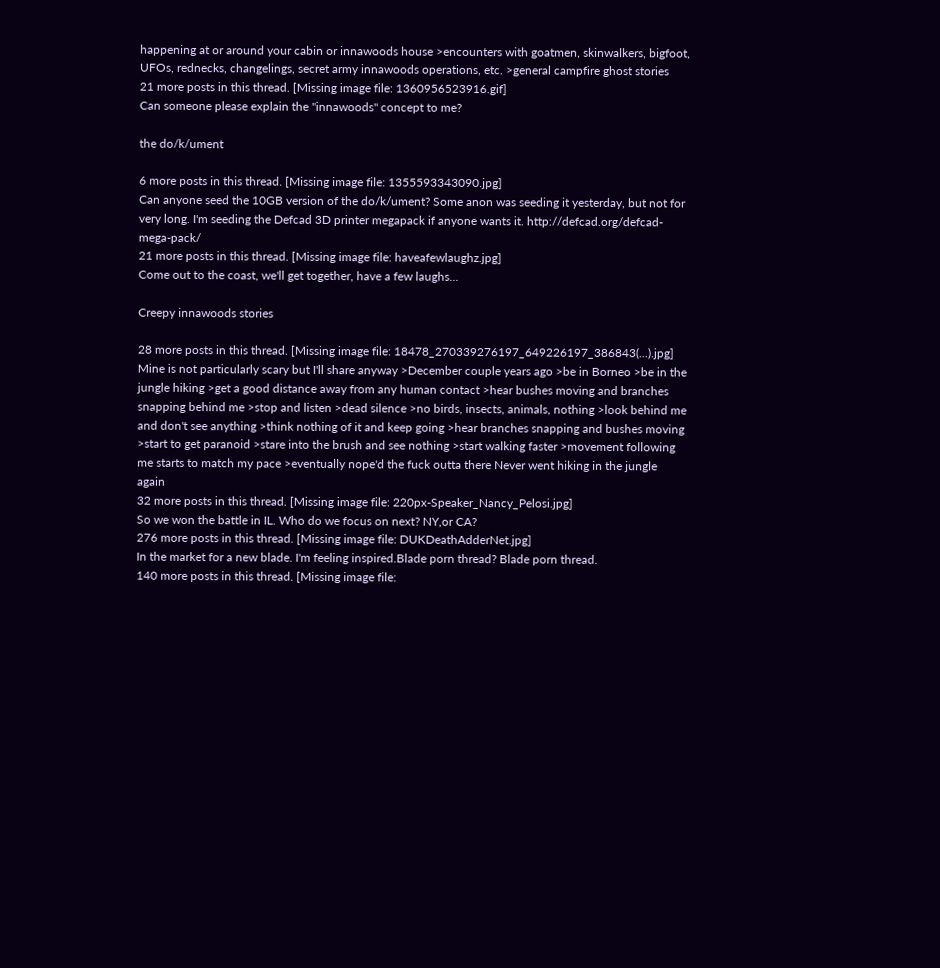happening at or around your cabin or innawoods house >encounters with goatmen, skinwalkers, bigfoot, UFOs, rednecks, changelings, secret army innawoods operations, etc. >general campfire ghost stories
21 more posts in this thread. [Missing image file: 1360956523916.gif]
Can someone please explain the "innawoods" concept to me?

the do/k/ument

6 more posts in this thread. [Missing image file: 1355593343090.jpg]
Can anyone seed the 10GB version of the do/k/ument? Some anon was seeding it yesterday, but not for very long. I'm seeding the Defcad 3D printer megapack if anyone wants it. http://defcad.org/defcad-mega-pack/
21 more posts in this thread. [Missing image file: haveafewlaughz.jpg]
Come out to the coast, we'll get together, have a few laughs...

Creepy innawoods stories

28 more posts in this thread. [Missing image file: 18478_270339276197_649226197_386843(...).jpg]
Mine is not particularly scary but I'll share anyway >December couple years ago >be in Borneo >be in the jungle hiking >get a good distance away from any human contact >hear bushes moving and branches snapping behind me >stop and listen >dead silence >no birds, insects, animals, nothing >look behind me and don't see anything >think nothing of it and keep going >hear branches snapping and bushes moving >start to get paranoid >stare into the brush and see nothing >start walking faster >movement following me starts to match my pace >eventually nope'd the fuck outta there Never went hiking in the jungle again
32 more posts in this thread. [Missing image file: 220px-Speaker_Nancy_Pelosi.jpg]
So we won the battle in IL. Who do we focus on next? NY,or CA?
276 more posts in this thread. [Missing image file: DUKDeathAdderNet.jpg]
In the market for a new blade. I'm feeling inspired.Blade porn thread? Blade porn thread.
140 more posts in this thread. [Missing image file: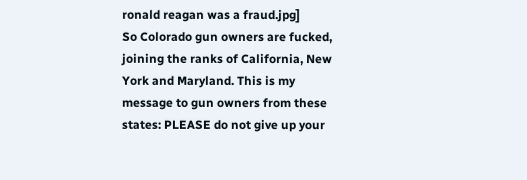ronald reagan was a fraud.jpg]
So Colorado gun owners are fucked, joining the ranks of California, New York and Maryland. This is my message to gun owners from these states: PLEASE do not give up your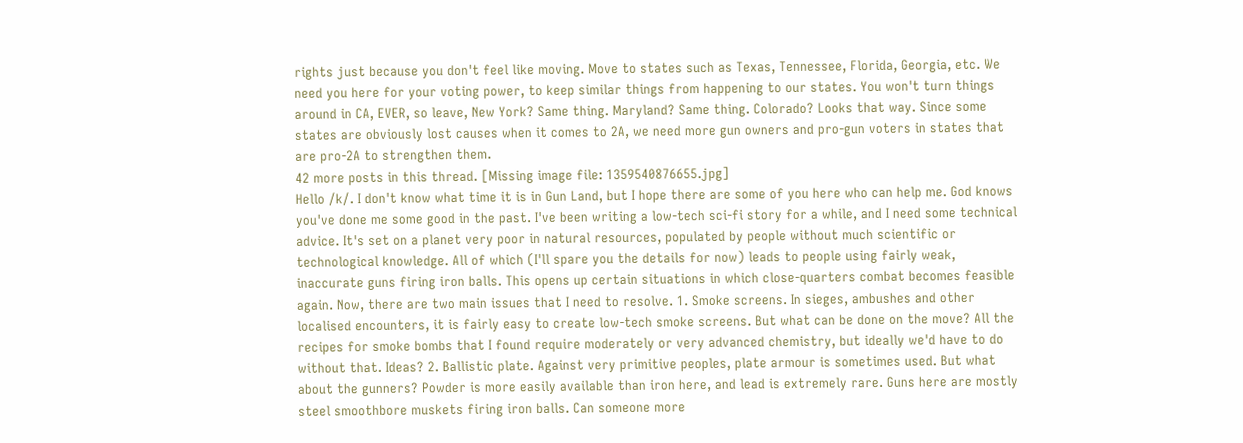rights just because you don't feel like moving. Move to states such as Texas, Tennessee, Florida, Georgia, etc. We need you here for your voting power, to keep similar things from happening to our states. You won't turn things around in CA, EVER, so leave, New York? Same thing. Maryland? Same thing. Colorado? Looks that way. Since some states are obviously lost causes when it comes to 2A, we need more gun owners and pro-gun voters in states that are pro-2A to strengthen them.
42 more posts in this thread. [Missing image file: 1359540876655.jpg]
Hello /k/. I don't know what time it is in Gun Land, but I hope there are some of you here who can help me. God knows you've done me some good in the past. I've been writing a low-tech sci-fi story for a while, and I need some technical advice. It's set on a planet very poor in natural resources, populated by people without much scientific or technological knowledge. All of which (I'll spare you the details for now) leads to people using fairly weak, inaccurate guns firing iron balls. This opens up certain situations in which close-quarters combat becomes feasible again. Now, there are two main issues that I need to resolve. 1. Smoke screens. In sieges, ambushes and other localised encounters, it is fairly easy to create low-tech smoke screens. But what can be done on the move? All the recipes for smoke bombs that I found require moderately or very advanced chemistry, but ideally we'd have to do without that. Ideas? 2. Ballistic plate. Against very primitive peoples, plate armour is sometimes used. But what about the gunners? Powder is more easily available than iron here, and lead is extremely rare. Guns here are mostly steel smoothbore muskets firing iron balls. Can someone more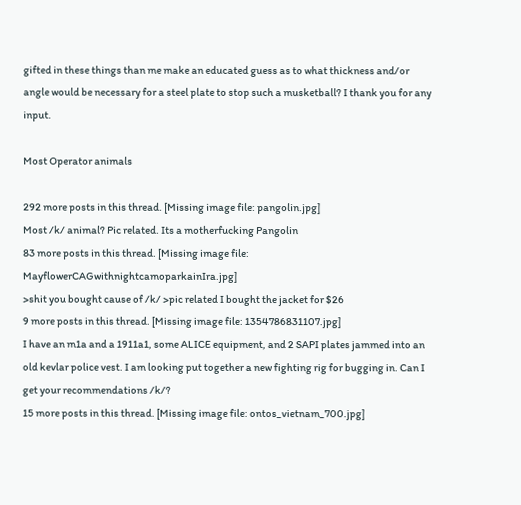gifted in these things than me make an educated guess as to what thickness and/or angle would be necessary for a steel plate to stop such a musketball? I thank you for any input.

Most Operator animals

292 more posts in this thread. [Missing image file: pangolin.jpg]
Most /k/ animal? Pic related. Its a motherfucking Pangolin
83 more posts in this thread. [Missing image file: MayflowerCAGwithnightcamoparkainIra.jpg]
>shit you bought cause of /k/ >pic related I bought the jacket for $26
9 more posts in this thread. [Missing image file: 1354786831107.jpg]
I have an m1a and a 1911a1, some ALICE equipment, and 2 SAPI plates jammed into an old kevlar police vest. I am looking put together a new fighting rig for bugging in. Can I get your recommendations /k/?
15 more posts in this thread. [Missing image file: ontos_vietnam_700.jpg]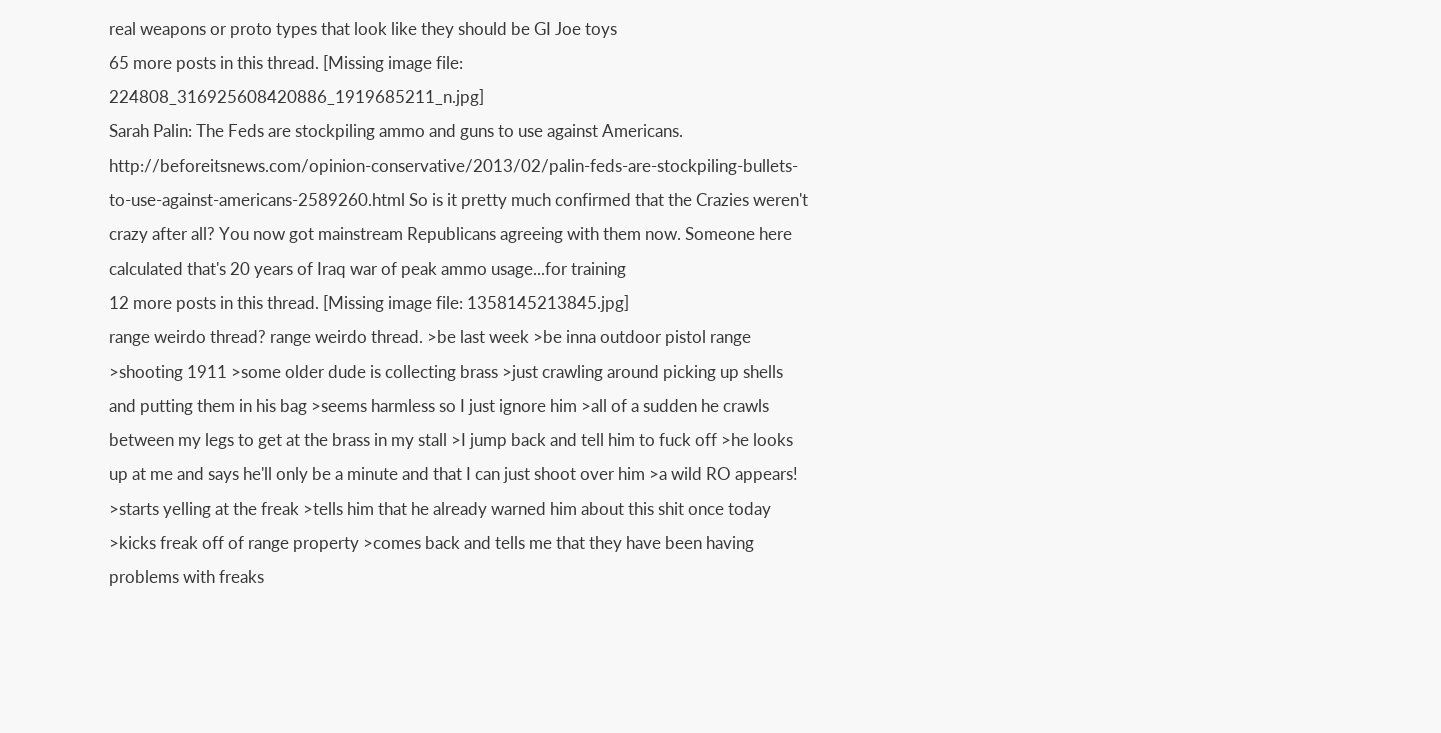real weapons or proto types that look like they should be GI Joe toys
65 more posts in this thread. [Missing image file: 224808_316925608420886_1919685211_n.jpg]
Sarah Palin: The Feds are stockpiling ammo and guns to use against Americans. http://beforeitsnews.com/opinion-conservative/2013/02/palin-feds-are-stockpiling-bullets-to-use-against-americans-2589260.html So is it pretty much confirmed that the Crazies weren't crazy after all? You now got mainstream Republicans agreeing with them now. Someone here calculated that's 20 years of Iraq war of peak ammo usage...for training
12 more posts in this thread. [Missing image file: 1358145213845.jpg]
range weirdo thread? range weirdo thread. >be last week >be inna outdoor pistol range >shooting 1911 >some older dude is collecting brass >just crawling around picking up shells and putting them in his bag >seems harmless so I just ignore him >all of a sudden he crawls between my legs to get at the brass in my stall >I jump back and tell him to fuck off >he looks up at me and says he'll only be a minute and that I can just shoot over him >a wild RO appears! >starts yelling at the freak >tells him that he already warned him about this shit once today >kicks freak off of range property >comes back and tells me that they have been having problems with freaks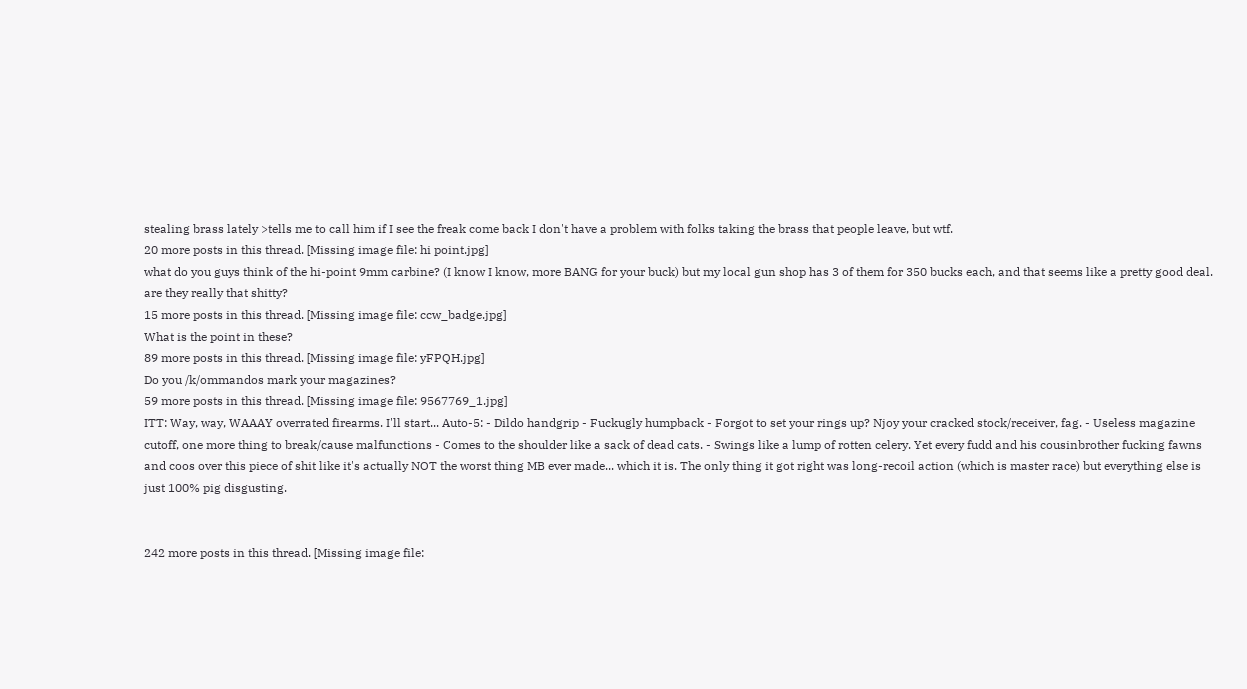stealing brass lately >tells me to call him if I see the freak come back I don't have a problem with folks taking the brass that people leave, but wtf.
20 more posts in this thread. [Missing image file: hi point.jpg]
what do you guys think of the hi-point 9mm carbine? (I know I know, more BANG for your buck) but my local gun shop has 3 of them for 350 bucks each, and that seems like a pretty good deal. are they really that shitty?
15 more posts in this thread. [Missing image file: ccw_badge.jpg]
What is the point in these?
89 more posts in this thread. [Missing image file: yFPQH.jpg]
Do you /k/ommandos mark your magazines?
59 more posts in this thread. [Missing image file: 9567769_1.jpg]
ITT: Way, way, WAAAY overrated firearms. I'll start... Auto-5: - Dildo handgrip - Fuckugly humpback - Forgot to set your rings up? Njoy your cracked stock/receiver, fag. - Useless magazine cutoff, one more thing to break/cause malfunctions - Comes to the shoulder like a sack of dead cats. - Swings like a lump of rotten celery. Yet every fudd and his cousinbrother fucking fawns and coos over this piece of shit like it's actually NOT the worst thing MB ever made... which it is. The only thing it got right was long-recoil action (which is master race) but everything else is just 100% pig disgusting.


242 more posts in this thread. [Missing image file: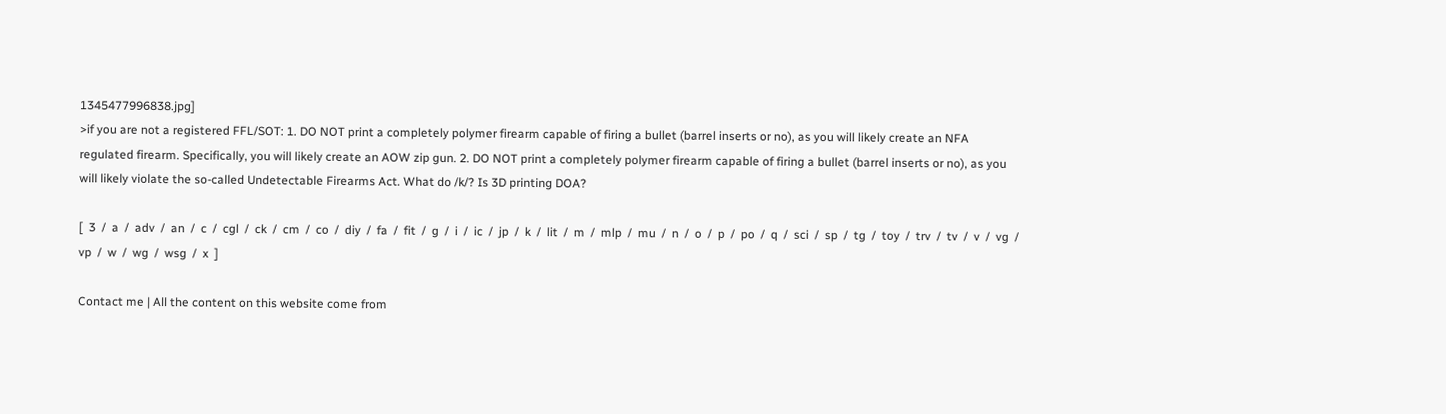1345477996838.jpg]
>if you are not a registered FFL/SOT: 1. DO NOT print a completely polymer firearm capable of firing a bullet (barrel inserts or no), as you will likely create an NFA regulated firearm. Specifically, you will likely create an AOW zip gun. 2. DO NOT print a completely polymer firearm capable of firing a bullet (barrel inserts or no), as you will likely violate the so-called Undetectable Firearms Act. What do /k/? Is 3D printing DOA?

[  3  /  a  /  adv  /  an  /  c  /  cgl  /  ck  /  cm  /  co  /  diy  /  fa  /  fit  /  g  /  i  /  ic  /  jp  /  k  /  lit  /  m  /  mlp  /  mu  /  n  /  o  /  p  /  po  /  q  /  sci  /  sp  /  tg  /  toy  /  trv  /  tv  /  v  /  vg  /  vp  /  w  /  wg  /  wsg  /  x  ]

Contact me | All the content on this website come from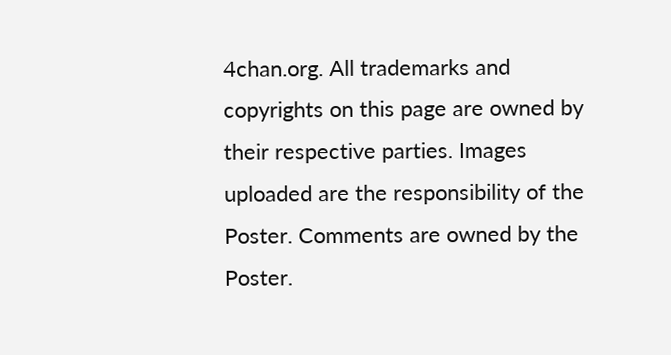4chan.org. All trademarks and copyrights on this page are owned by their respective parties. Images uploaded are the responsibility of the Poster. Comments are owned by the Poster.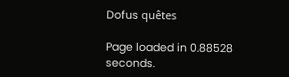Dofus quêtes

Page loaded in 0.88528 seconds.